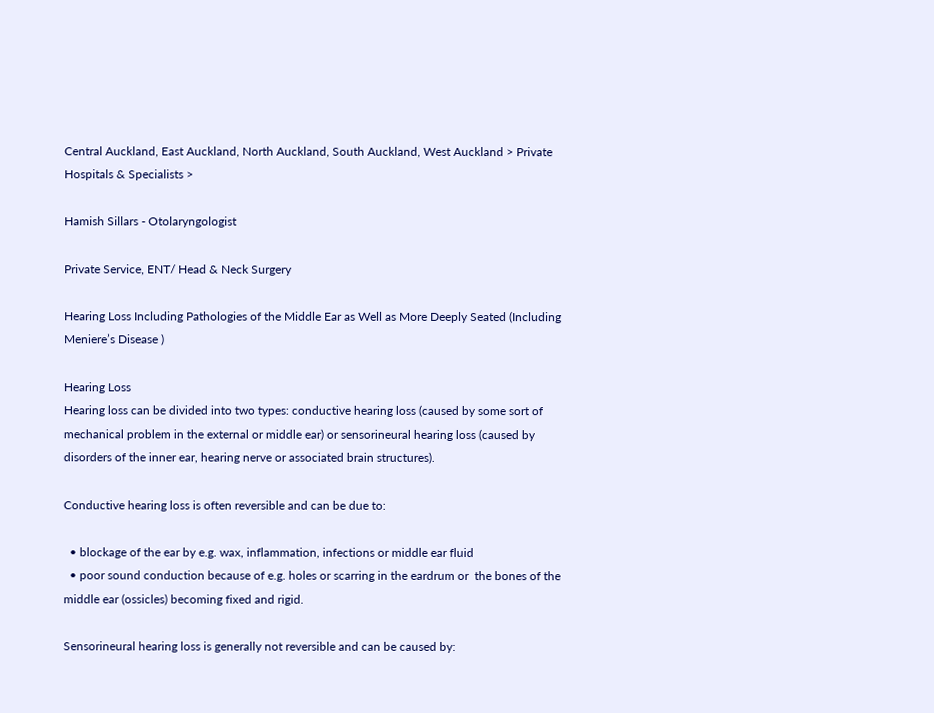Central Auckland, East Auckland, North Auckland, South Auckland, West Auckland > Private Hospitals & Specialists >

Hamish Sillars - Otolaryngologist

Private Service, ENT/ Head & Neck Surgery

Hearing Loss Including Pathologies of the Middle Ear as Well as More Deeply Seated (Including Meniere’s Disease )

Hearing Loss
Hearing loss can be divided into two types: conductive hearing loss (caused by some sort of mechanical problem in the external or middle ear) or sensorineural hearing loss (caused by disorders of the inner ear, hearing nerve or associated brain structures).

Conductive hearing loss is often reversible and can be due to:

  • blockage of the ear by e.g. wax, inflammation, infections or middle ear fluid
  • poor sound conduction because of e.g. holes or scarring in the eardrum or  the bones of the middle ear (ossicles) becoming fixed and rigid.

Sensorineural hearing loss is generally not reversible and can be caused by: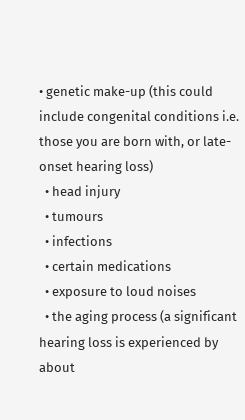• genetic make-up (this could include congenital conditions i.e. those you are born with, or late-onset hearing loss)
  • head injury
  • tumours
  • infections
  • certain medications
  • exposure to loud noises
  • the aging process (a significant hearing loss is experienced by about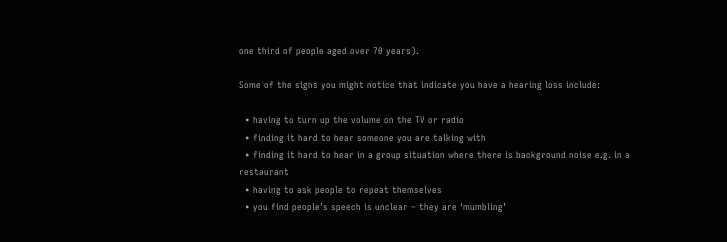one third of people aged over 70 years).

Some of the signs you might notice that indicate you have a hearing loss include:

  • having to turn up the volume on the TV or radio
  • finding it hard to hear someone you are talking with
  • finding it hard to hear in a group situation where there is background noise e.g. in a restaurant
  • having to ask people to repeat themselves
  • you find people’s speech is unclear – they are ‘mumbling’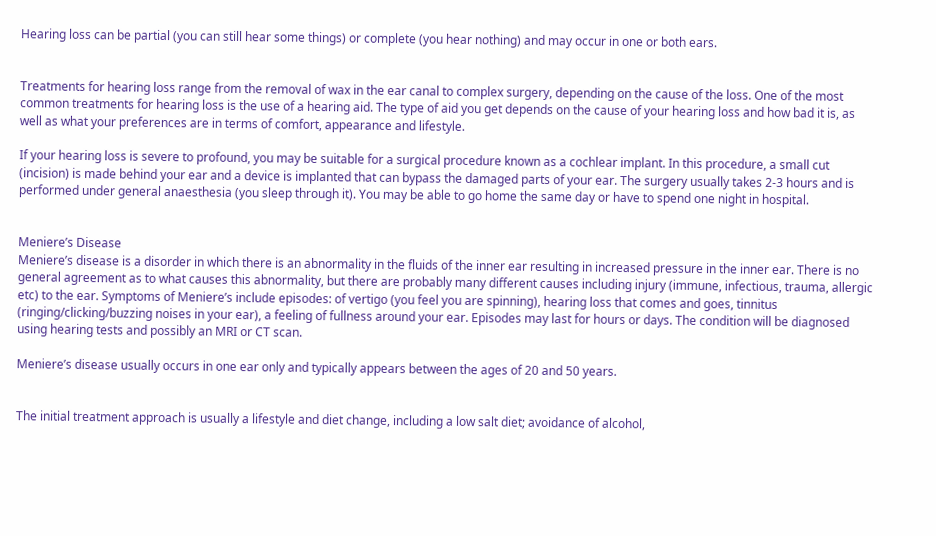Hearing loss can be partial (you can still hear some things) or complete (you hear nothing) and may occur in one or both ears.


Treatments for hearing loss range from the removal of wax in the ear canal to complex surgery, depending on the cause of the loss. One of the most common treatments for hearing loss is the use of a hearing aid. The type of aid you get depends on the cause of your hearing loss and how bad it is, as well as what your preferences are in terms of comfort, appearance and lifestyle.

If your hearing loss is severe to profound, you may be suitable for a surgical procedure known as a cochlear implant. In this procedure, a small cut (incision) is made behind your ear and a device is implanted that can bypass the damaged parts of your ear. The surgery usually takes 2-3 hours and is performed under general anaesthesia (you sleep through it). You may be able to go home the same day or have to spend one night in hospital.


Meniere’s Disease
Meniere’s disease is a disorder in which there is an abnormality in the fluids of the inner ear resulting in increased pressure in the inner ear. There is no general agreement as to what causes this abnormality, but there are probably many different causes including injury (immune, infectious, trauma, allergic etc) to the ear. Symptoms of Meniere’s include episodes: of vertigo (you feel you are spinning), hearing loss that comes and goes, tinnitus (ringing/clicking/buzzing noises in your ear), a feeling of fullness around your ear. Episodes may last for hours or days. The condition will be diagnosed using hearing tests and possibly an MRI or CT scan.

Meniere’s disease usually occurs in one ear only and typically appears between the ages of 20 and 50 years.


The initial treatment approach is usually a lifestyle and diet change, including a low salt diet; avoidance of alcohol,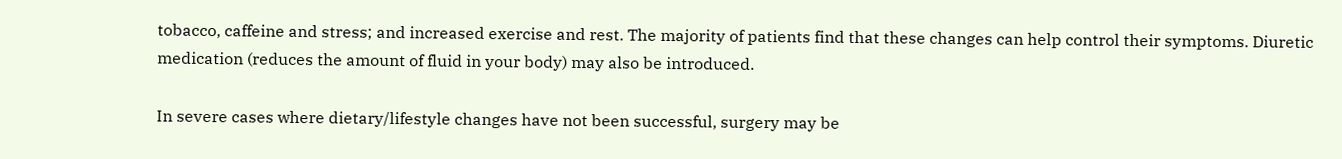tobacco, caffeine and stress; and increased exercise and rest. The majority of patients find that these changes can help control their symptoms. Diuretic medication (reduces the amount of fluid in your body) may also be introduced.

In severe cases where dietary/lifestyle changes have not been successful, surgery may be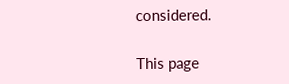considered.

This page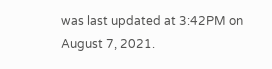was last updated at 3:42PM on August 7, 2021.